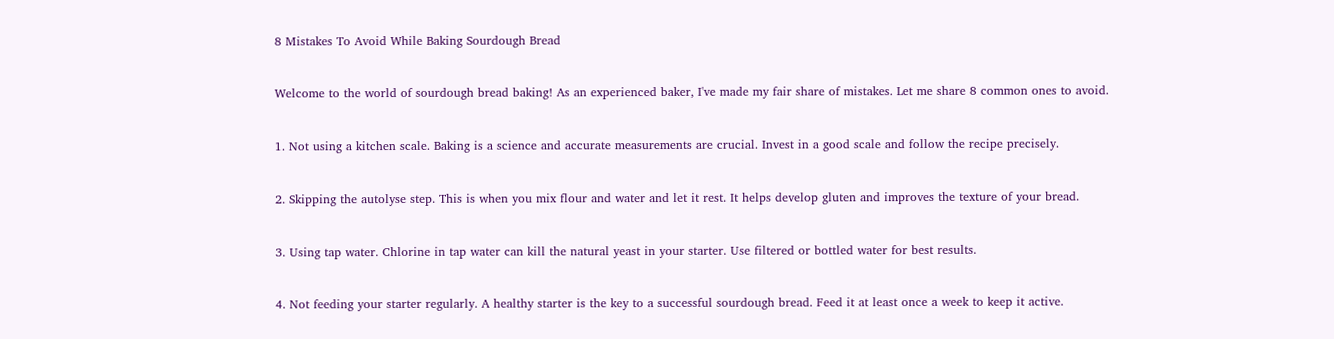8 Mistakes To Avoid While Baking Sourdough Bread


Welcome to the world of sourdough bread baking! As an experienced baker, I've made my fair share of mistakes. Let me share 8 common ones to avoid.


1. Not using a kitchen scale. Baking is a science and accurate measurements are crucial. Invest in a good scale and follow the recipe precisely.


2. Skipping the autolyse step. This is when you mix flour and water and let it rest. It helps develop gluten and improves the texture of your bread.


3. Using tap water. Chlorine in tap water can kill the natural yeast in your starter. Use filtered or bottled water for best results.


4. Not feeding your starter regularly. A healthy starter is the key to a successful sourdough bread. Feed it at least once a week to keep it active.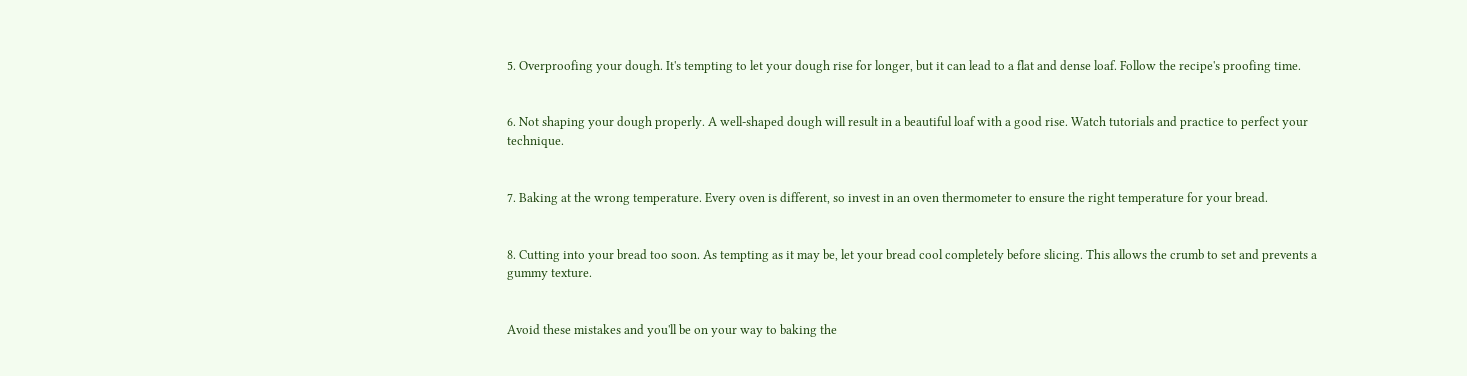5. Overproofing your dough. It's tempting to let your dough rise for longer, but it can lead to a flat and dense loaf. Follow the recipe's proofing time.


6. Not shaping your dough properly. A well-shaped dough will result in a beautiful loaf with a good rise. Watch tutorials and practice to perfect your technique.


7. Baking at the wrong temperature. Every oven is different, so invest in an oven thermometer to ensure the right temperature for your bread.


8. Cutting into your bread too soon. As tempting as it may be, let your bread cool completely before slicing. This allows the crumb to set and prevents a gummy texture.


Avoid these mistakes and you'll be on your way to baking the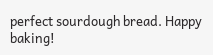perfect sourdough bread. Happy baking!